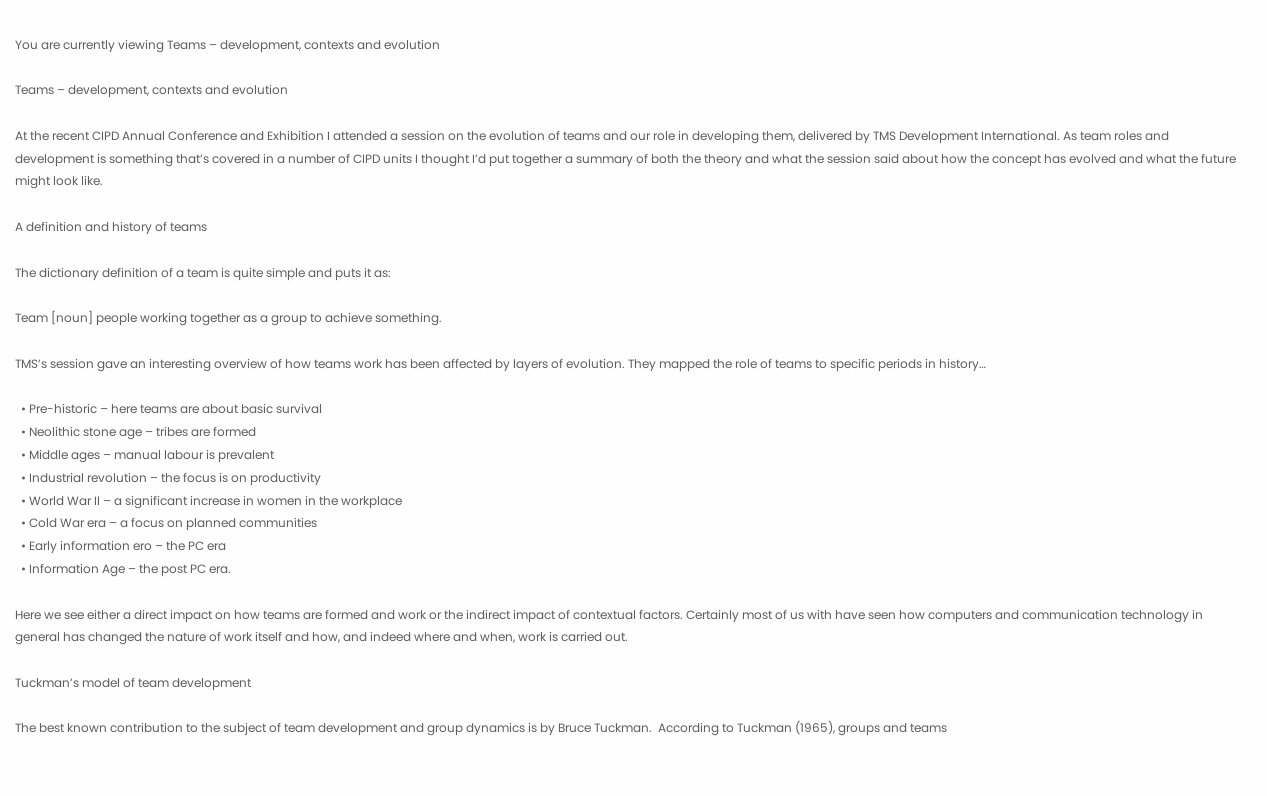You are currently viewing Teams – development, contexts and evolution

Teams – development, contexts and evolution

At the recent CIPD Annual Conference and Exhibition I attended a session on the evolution of teams and our role in developing them, delivered by TMS Development International. As team roles and development is something that’s covered in a number of CIPD units I thought I’d put together a summary of both the theory and what the session said about how the concept has evolved and what the future might look like.

A definition and history of teams

The dictionary definition of a team is quite simple and puts it as:

Team [noun] people working together as a group to achieve something.

TMS’s session gave an interesting overview of how teams work has been affected by layers of evolution. They mapped the role of teams to specific periods in history…

  • Pre-historic – here teams are about basic survival
  • Neolithic stone age – tribes are formed
  • Middle ages – manual labour is prevalent
  • Industrial revolution – the focus is on productivity
  • World War II – a significant increase in women in the workplace
  • Cold War era – a focus on planned communities
  • Early information ero – the PC era
  • Information Age – the post PC era.

Here we see either a direct impact on how teams are formed and work or the indirect impact of contextual factors. Certainly most of us with have seen how computers and communication technology in general has changed the nature of work itself and how, and indeed where and when, work is carried out.

Tuckman’s model of team development

The best known contribution to the subject of team development and group dynamics is by Bruce Tuckman.  According to Tuckman (1965), groups and teams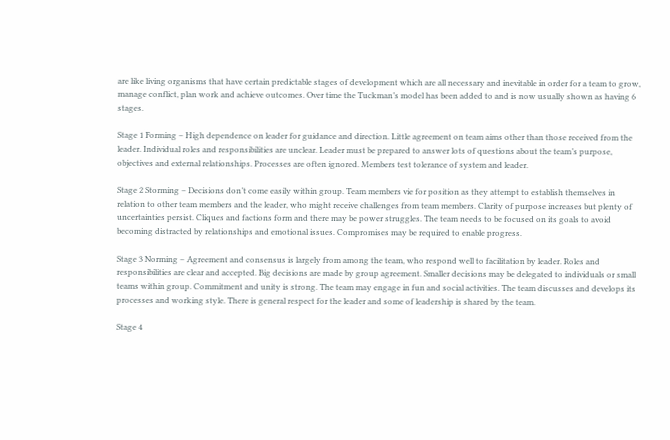are like living organisms that have certain predictable stages of development which are all necessary and inevitable in order for a team to grow, manage conflict, plan work and achieve outcomes. Over time the Tuckman’s model has been added to and is now usually shown as having 6 stages.

Stage 1 Forming – High dependence on leader for guidance and direction. Little agreement on team aims other than those received from the leader. Individual roles and responsibilities are unclear. Leader must be prepared to answer lots of questions about the team’s purpose, objectives and external relationships. Processes are often ignored. Members test tolerance of system and leader.

Stage 2 Storming – Decisions don’t come easily within group. Team members vie for position as they attempt to establish themselves in relation to other team members and the leader, who might receive challenges from team members. Clarity of purpose increases but plenty of uncertainties persist. Cliques and factions form and there may be power struggles. The team needs to be focused on its goals to avoid becoming distracted by relationships and emotional issues. Compromises may be required to enable progress.

Stage 3 Norming – Agreement and consensus is largely from among the team, who respond well to facilitation by leader. Roles and responsibilities are clear and accepted. Big decisions are made by group agreement. Smaller decisions may be delegated to individuals or small teams within group. Commitment and unity is strong. The team may engage in fun and social activities. The team discusses and develops its processes and working style. There is general respect for the leader and some of leadership is shared by the team.

Stage 4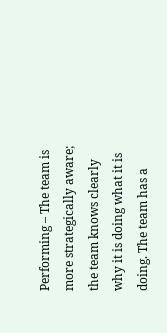Performing – The team is more strategically aware; the team knows clearly why it is doing what it is doing. The team has a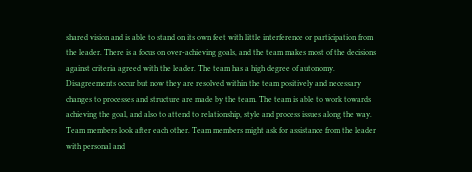shared vision and is able to stand on its own feet with little interference or participation from the leader. There is a focus on over-achieving goals, and the team makes most of the decisions against criteria agreed with the leader. The team has a high degree of autonomy. Disagreements occur but now they are resolved within the team positively and necessary changes to processes and structure are made by the team. The team is able to work towards achieving the goal, and also to attend to relationship, style and process issues along the way. Team members look after each other. Team members might ask for assistance from the leader with personal and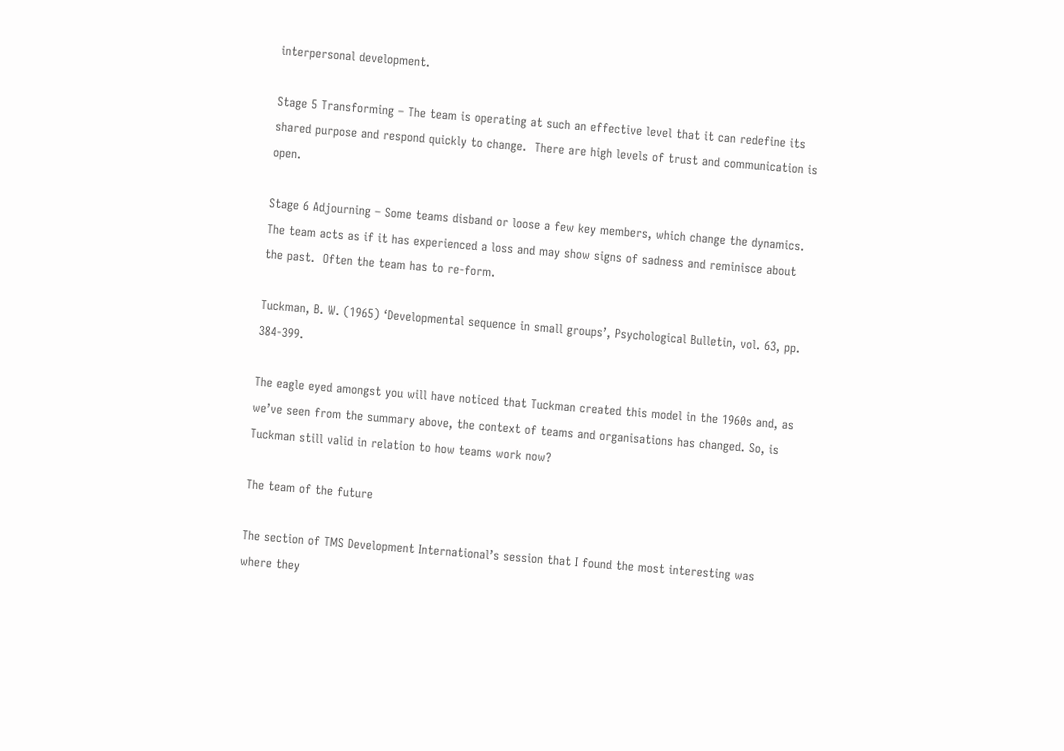interpersonal development.

Stage 5 Transforming – The team is operating at such an effective level that it can redefine its shared purpose and respond quickly to change.  There are high levels of trust and communication is open.

Stage 6 Adjourning – Some teams disband or loose a few key members, which change the dynamics.  The team acts as if it has experienced a loss and may show signs of sadness and reminisce about the past.  Often the team has to re-form.

Tuckman, B. W. (1965) ‘Developmental sequence in small groups’, Psychological Bulletin, vol. 63, pp. 384-399.

The eagle eyed amongst you will have noticed that Tuckman created this model in the 1960s and, as we’ve seen from the summary above, the context of teams and organisations has changed. So, is Tuckman still valid in relation to how teams work now?

The team of the future

The section of TMS Development International’s session that I found the most interesting was where they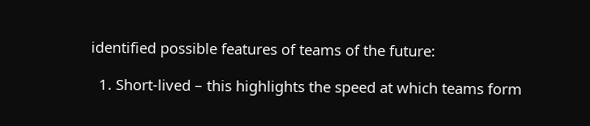identified possible features of teams of the future:

  1. Short-lived – this highlights the speed at which teams form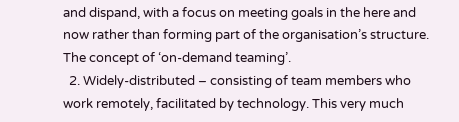and dispand, with a focus on meeting goals in the here and now rather than forming part of the organisation’s structure. The concept of ‘on-demand teaming’.
  2. Widely-distributed – consisting of team members who work remotely, facilitated by technology. This very much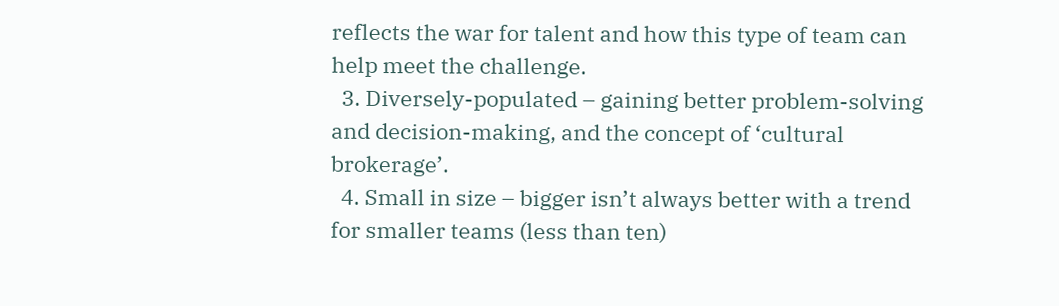reflects the war for talent and how this type of team can help meet the challenge.
  3. Diversely-populated – gaining better problem-solving and decision-making, and the concept of ‘cultural brokerage’.
  4. Small in size – bigger isn’t always better with a trend for smaller teams (less than ten)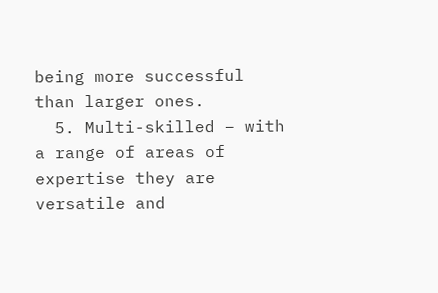being more successful than larger ones.
  5. Multi-skilled – with a range of areas of expertise they are versatile and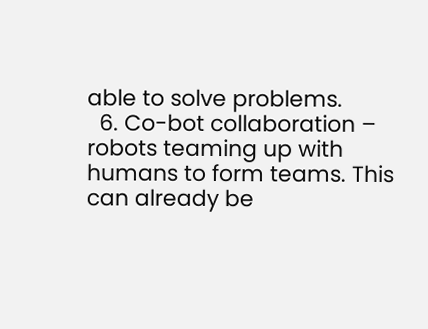able to solve problems.
  6. Co-bot collaboration – robots teaming up with humans to form teams. This can already be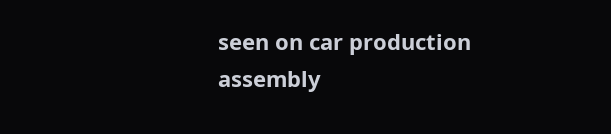seen on car production assembly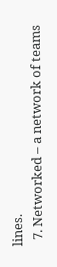lines.
  7. Networked – a network of teams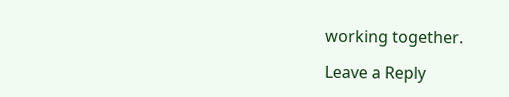working together.

Leave a Reply